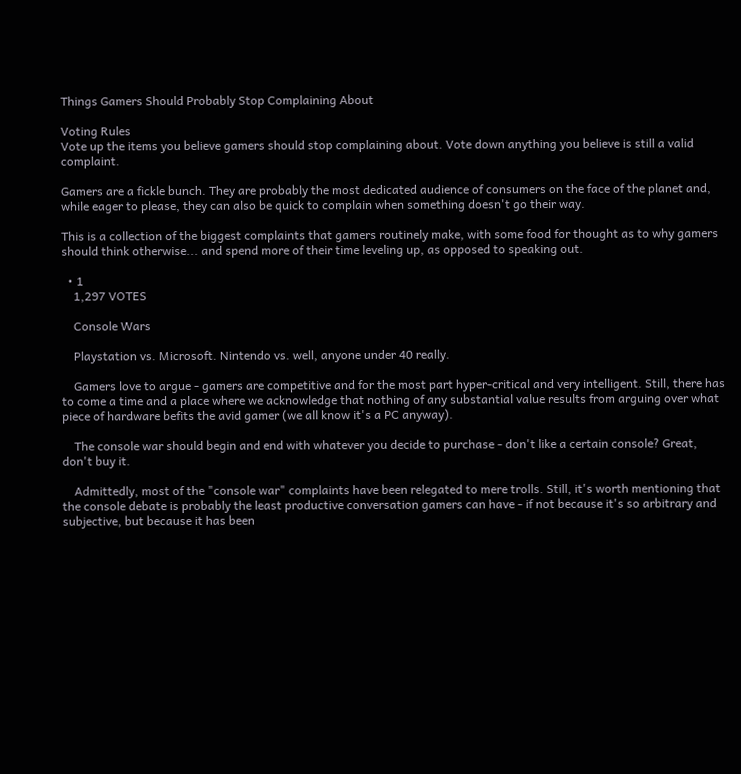Things Gamers Should Probably Stop Complaining About

Voting Rules
Vote up the items you believe gamers should stop complaining about. Vote down anything you believe is still a valid complaint.

Gamers are a fickle bunch. They are probably the most dedicated audience of consumers on the face of the planet and, while eager to please, they can also be quick to complain when something doesn't go their way.

This is a collection of the biggest complaints that gamers routinely make, with some food for thought as to why gamers should think otherwise... and spend more of their time leveling up, as opposed to speaking out.

  • 1
    1,297 VOTES

    Console Wars

    Playstation vs. Microsoft. Nintendo vs. well, anyone under 40 really.

    Gamers love to argue - gamers are competitive and for the most part hyper-critical and very intelligent. Still, there has to come a time and a place where we acknowledge that nothing of any substantial value results from arguing over what piece of hardware befits the avid gamer (we all know it's a PC anyway).

    The console war should begin and end with whatever you decide to purchase - don't like a certain console? Great, don't buy it.

    Admittedly, most of the "console war" complaints have been relegated to mere trolls. Still, it's worth mentioning that the console debate is probably the least productive conversation gamers can have - if not because it's so arbitrary and subjective, but because it has been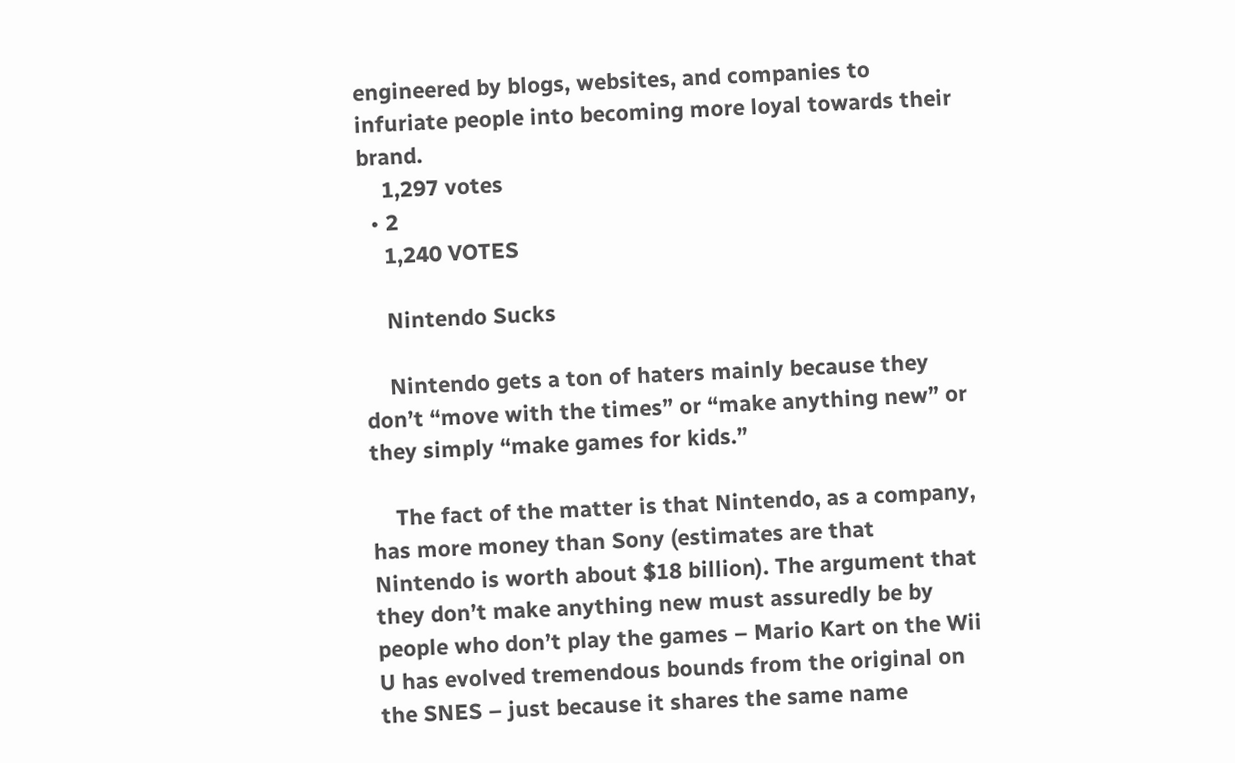engineered by blogs, websites, and companies to infuriate people into becoming more loyal towards their brand.
    1,297 votes
  • 2
    1,240 VOTES

    Nintendo Sucks

    Nintendo gets a ton of haters mainly because they don’t “move with the times” or “make anything new” or they simply “make games for kids.”

    The fact of the matter is that Nintendo, as a company, has more money than Sony (estimates are that Nintendo is worth about $18 billion). The argument that they don’t make anything new must assuredly be by people who don’t play the games – Mario Kart on the Wii U has evolved tremendous bounds from the original on the SNES – just because it shares the same name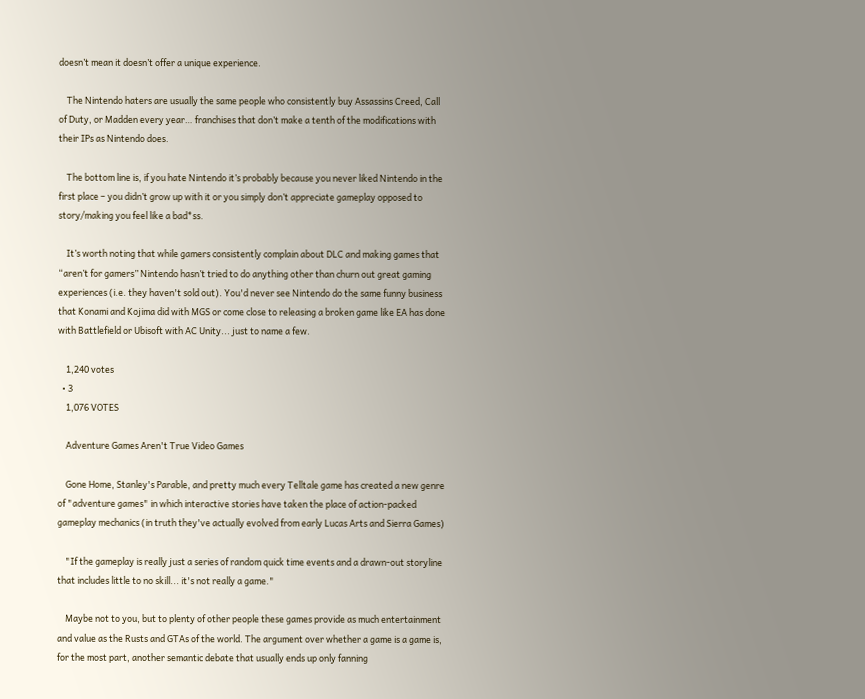doesn’t mean it doesn’t offer a unique experience.

    The Nintendo haters are usually the same people who consistently buy Assassins Creed, Call of Duty, or Madden every year… franchises that don’t make a tenth of the modifications with their IPs as Nintendo does.

    The bottom line is, if you hate Nintendo it’s probably because you never liked Nintendo in the first place – you didn’t grow up with it or you simply don’t appreciate gameplay opposed to story/making you feel like a bad*ss.

    It’s worth noting that while gamers consistently complain about DLC and making games that “aren’t for gamers” Nintendo hasn’t tried to do anything other than churn out great gaming experiences (i.e. they haven't sold out). You'd never see Nintendo do the same funny business that Konami and Kojima did with MGS or come close to releasing a broken game like EA has done with Battlefield or Ubisoft with AC Unity... just to name a few.

    1,240 votes
  • 3
    1,076 VOTES

    Adventure Games Aren't True Video Games

    Gone Home, Stanley's Parable, and pretty much every Telltale game has created a new genre of "adventure games" in which interactive stories have taken the place of action-packed gameplay mechanics (in truth they've actually evolved from early Lucas Arts and Sierra Games)

    "If the gameplay is really just a series of random quick time events and a drawn-out storyline that includes little to no skill... it's not really a game."

    Maybe not to you, but to plenty of other people these games provide as much entertainment and value as the Rusts and GTAs of the world. The argument over whether a game is a game is, for the most part, another semantic debate that usually ends up only fanning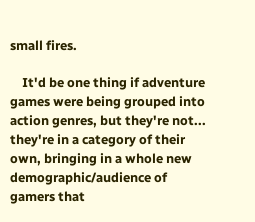small fires.

    It'd be one thing if adventure games were being grouped into action genres, but they're not... they're in a category of their own, bringing in a whole new demographic/audience of gamers that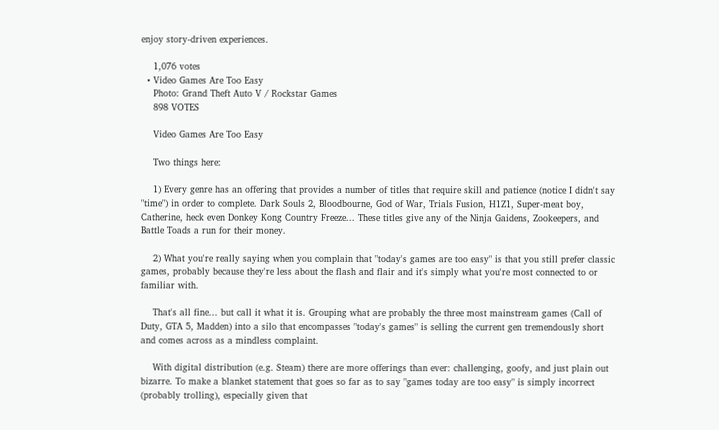enjoy story-driven experiences.

    1,076 votes
  • Video Games Are Too Easy
    Photo: Grand Theft Auto V / Rockstar Games
    898 VOTES

    Video Games Are Too Easy

    Two things here:

    1) Every genre has an offering that provides a number of titles that require skill and patience (notice I didn't say "time") in order to complete. Dark Souls 2, Bloodbourne, God of War, Trials Fusion, H1Z1, Super-meat boy, Catherine, heck even Donkey Kong Country Freeze... These titles give any of the Ninja Gaidens, Zookeepers, and Battle Toads a run for their money.

    2) What you're really saying when you complain that "today's games are too easy" is that you still prefer classic games, probably because they're less about the flash and flair and it's simply what you're most connected to or familiar with.

    That's all fine... but call it what it is. Grouping what are probably the three most mainstream games (Call of Duty, GTA 5, Madden) into a silo that encompasses "today's games" is selling the current gen tremendously short and comes across as a mindless complaint.

    With digital distribution (e.g. Steam) there are more offerings than ever: challenging, goofy, and just plain out bizarre. To make a blanket statement that goes so far as to say "games today are too easy" is simply incorrect (probably trolling), especially given that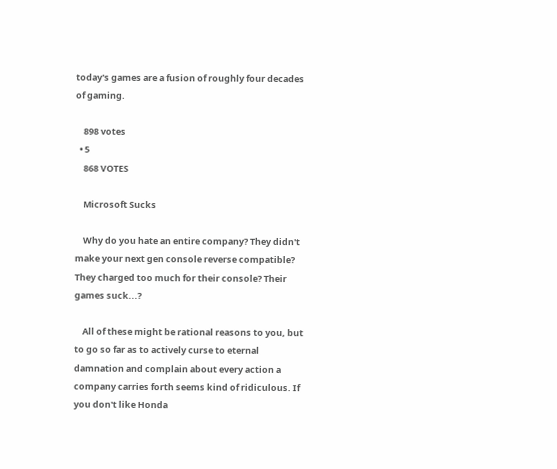today's games are a fusion of roughly four decades of gaming.

    898 votes
  • 5
    868 VOTES

    Microsoft Sucks

    Why do you hate an entire company? They didn't make your next gen console reverse compatible? They charged too much for their console? Their games suck...?

    All of these might be rational reasons to you, but to go so far as to actively curse to eternal damnation and complain about every action a company carries forth seems kind of ridiculous. If you don't like Honda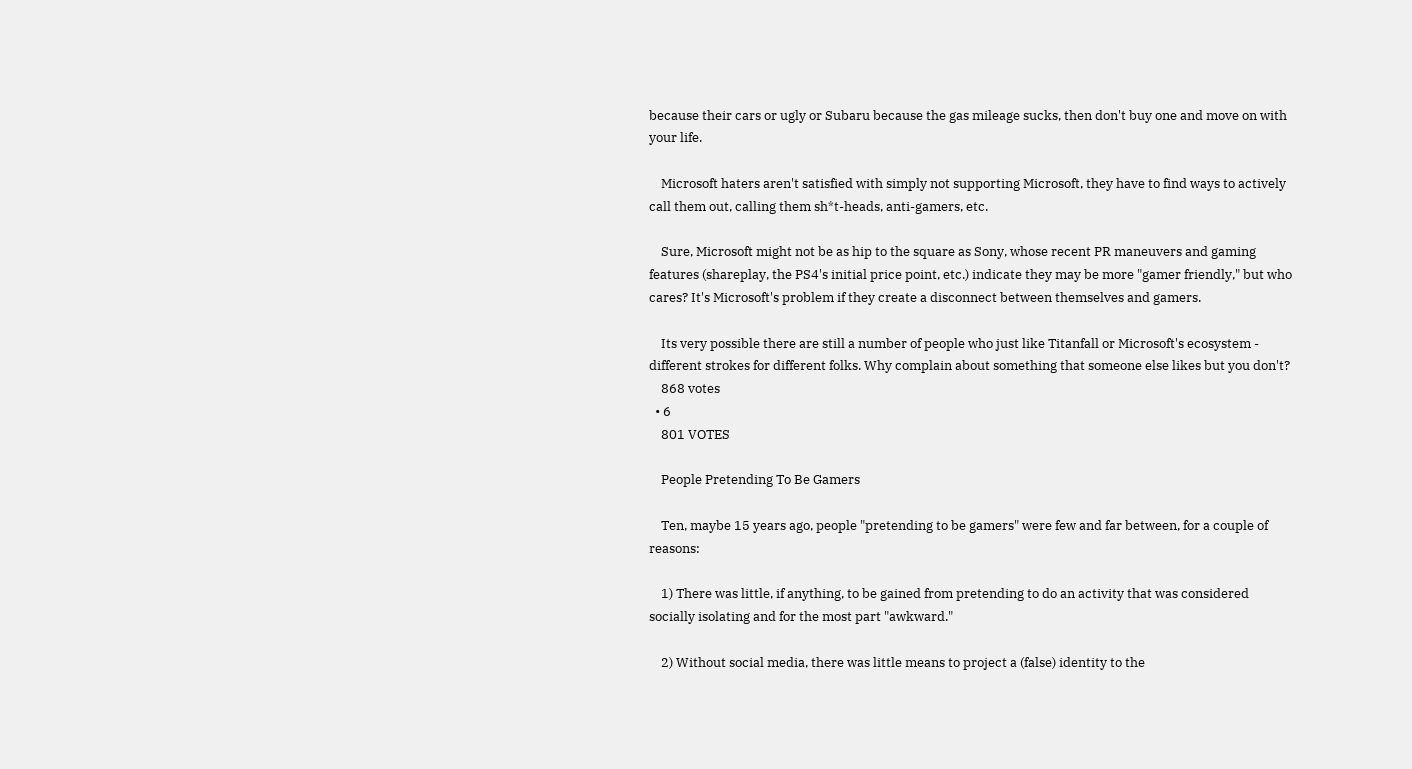because their cars or ugly or Subaru because the gas mileage sucks, then don't buy one and move on with your life.

    Microsoft haters aren't satisfied with simply not supporting Microsoft, they have to find ways to actively call them out, calling them sh*t-heads, anti-gamers, etc.

    Sure, Microsoft might not be as hip to the square as Sony, whose recent PR maneuvers and gaming features (shareplay, the PS4's initial price point, etc.) indicate they may be more "gamer friendly," but who cares? It's Microsoft's problem if they create a disconnect between themselves and gamers.

    Its very possible there are still a number of people who just like Titanfall or Microsoft's ecosystem - different strokes for different folks. Why complain about something that someone else likes but you don't?
    868 votes
  • 6
    801 VOTES

    People Pretending To Be Gamers

    Ten, maybe 15 years ago, people "pretending to be gamers" were few and far between, for a couple of reasons:

    1) There was little, if anything, to be gained from pretending to do an activity that was considered socially isolating and for the most part "awkward."

    2) Without social media, there was little means to project a (false) identity to the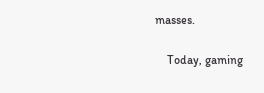masses.

    Today, gaming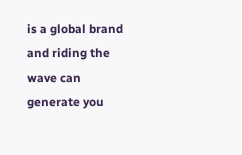is a global brand and riding the wave can generate you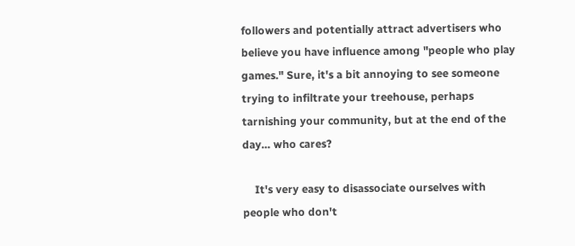followers and potentially attract advertisers who believe you have influence among "people who play games." Sure, it's a bit annoying to see someone trying to infiltrate your treehouse, perhaps tarnishing your community, but at the end of the day... who cares?

    It's very easy to disassociate ourselves with people who don't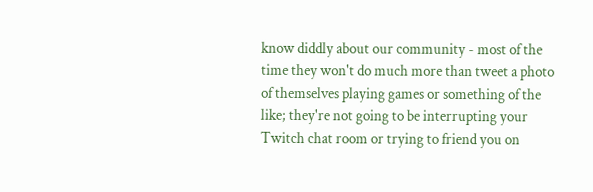know diddly about our community - most of the time they won't do much more than tweet a photo of themselves playing games or something of the like; they're not going to be interrupting your Twitch chat room or trying to friend you on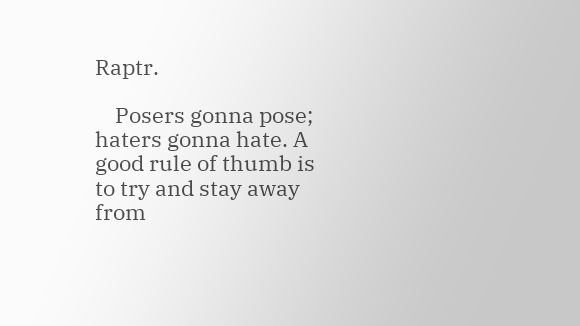Raptr.

    Posers gonna pose; haters gonna hate. A good rule of thumb is to try and stay away from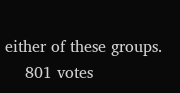either of these groups.
    801 votes